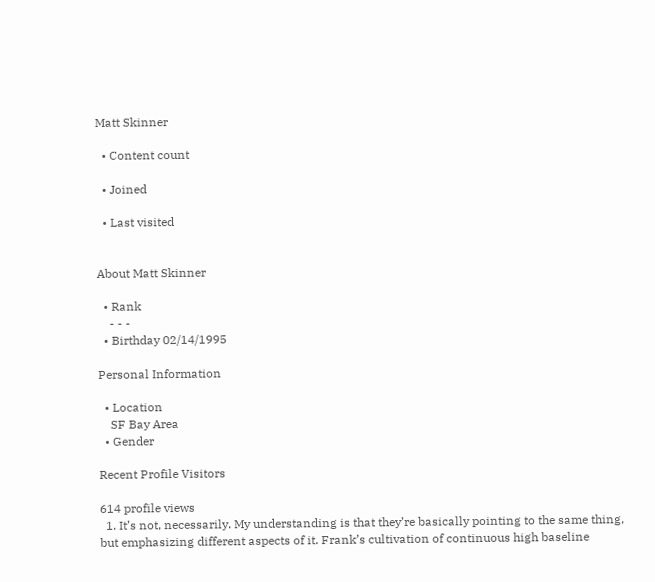Matt Skinner

  • Content count

  • Joined

  • Last visited


About Matt Skinner

  • Rank
    - - -
  • Birthday 02/14/1995

Personal Information

  • Location
    SF Bay Area
  • Gender

Recent Profile Visitors

614 profile views
  1. It’s not, necessarily. My understanding is that they’re basically pointing to the same thing, but emphasizing different aspects of it. Frank’s cultivation of continuous high baseline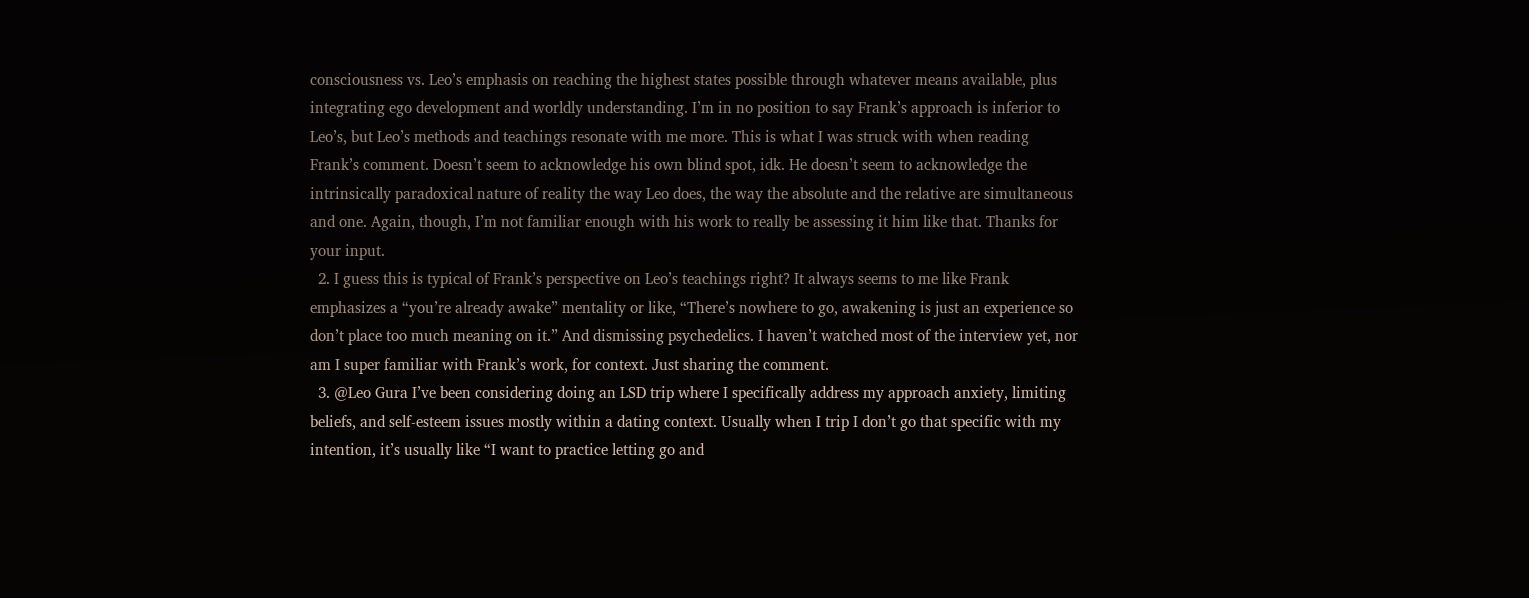consciousness vs. Leo’s emphasis on reaching the highest states possible through whatever means available, plus integrating ego development and worldly understanding. I’m in no position to say Frank’s approach is inferior to Leo’s, but Leo’s methods and teachings resonate with me more. This is what I was struck with when reading Frank’s comment. Doesn’t seem to acknowledge his own blind spot, idk. He doesn’t seem to acknowledge the intrinsically paradoxical nature of reality the way Leo does, the way the absolute and the relative are simultaneous and one. Again, though, I’m not familiar enough with his work to really be assessing it him like that. Thanks for your input.
  2. I guess this is typical of Frank’s perspective on Leo’s teachings right? It always seems to me like Frank emphasizes a “you’re already awake” mentality or like, “There’s nowhere to go, awakening is just an experience so don’t place too much meaning on it.” And dismissing psychedelics. I haven’t watched most of the interview yet, nor am I super familiar with Frank’s work, for context. Just sharing the comment.
  3. @Leo Gura I’ve been considering doing an LSD trip where I specifically address my approach anxiety, limiting beliefs, and self-esteem issues mostly within a dating context. Usually when I trip I don’t go that specific with my intention, it’s usually like “I want to practice letting go and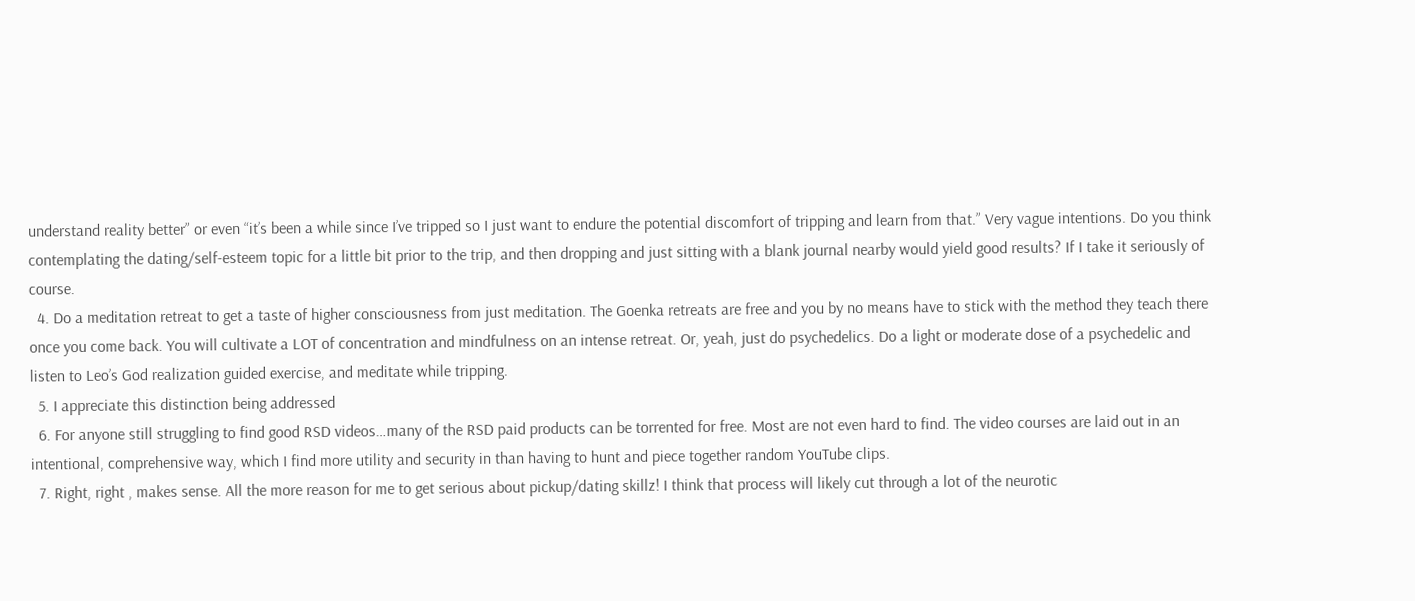understand reality better” or even “it’s been a while since I’ve tripped so I just want to endure the potential discomfort of tripping and learn from that.” Very vague intentions. Do you think contemplating the dating/self-esteem topic for a little bit prior to the trip, and then dropping and just sitting with a blank journal nearby would yield good results? If I take it seriously of course.
  4. Do a meditation retreat to get a taste of higher consciousness from just meditation. The Goenka retreats are free and you by no means have to stick with the method they teach there once you come back. You will cultivate a LOT of concentration and mindfulness on an intense retreat. Or, yeah, just do psychedelics. Do a light or moderate dose of a psychedelic and listen to Leo’s God realization guided exercise, and meditate while tripping.
  5. I appreciate this distinction being addressed
  6. For anyone still struggling to find good RSD videos…many of the RSD paid products can be torrented for free. Most are not even hard to find. The video courses are laid out in an intentional, comprehensive way, which I find more utility and security in than having to hunt and piece together random YouTube clips.
  7. Right, right , makes sense. All the more reason for me to get serious about pickup/dating skillz! I think that process will likely cut through a lot of the neurotic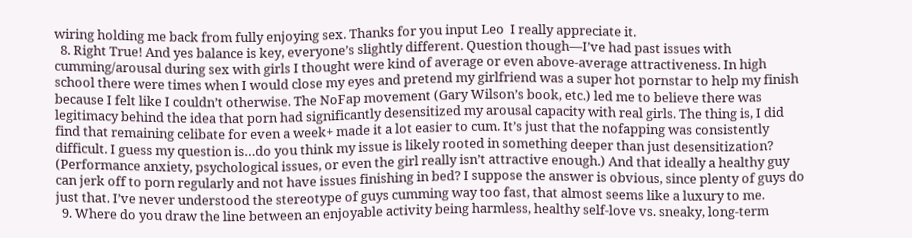wiring holding me back from fully enjoying sex. Thanks for you input Leo  I really appreciate it.
  8. Right True! And yes balance is key, everyone’s slightly different. Question though—I’ve had past issues with cumming/arousal during sex with girls I thought were kind of average or even above-average attractiveness. In high school there were times when I would close my eyes and pretend my girlfriend was a super hot pornstar to help my finish because I felt like I couldn’t otherwise. The NoFap movement (Gary Wilson’s book, etc.) led me to believe there was legitimacy behind the idea that porn had significantly desensitized my arousal capacity with real girls. The thing is, I did find that remaining celibate for even a week+ made it a lot easier to cum. It’s just that the nofapping was consistently difficult. I guess my question is…do you think my issue is likely rooted in something deeper than just desensitization? (Performance anxiety, psychological issues, or even the girl really isn’t attractive enough.) And that ideally a healthy guy can jerk off to porn regularly and not have issues finishing in bed? I suppose the answer is obvious, since plenty of guys do just that. I’ve never understood the stereotype of guys cumming way too fast, that almost seems like a luxury to me.
  9. Where do you draw the line between an enjoyable activity being harmless, healthy self-love vs. sneaky, long-term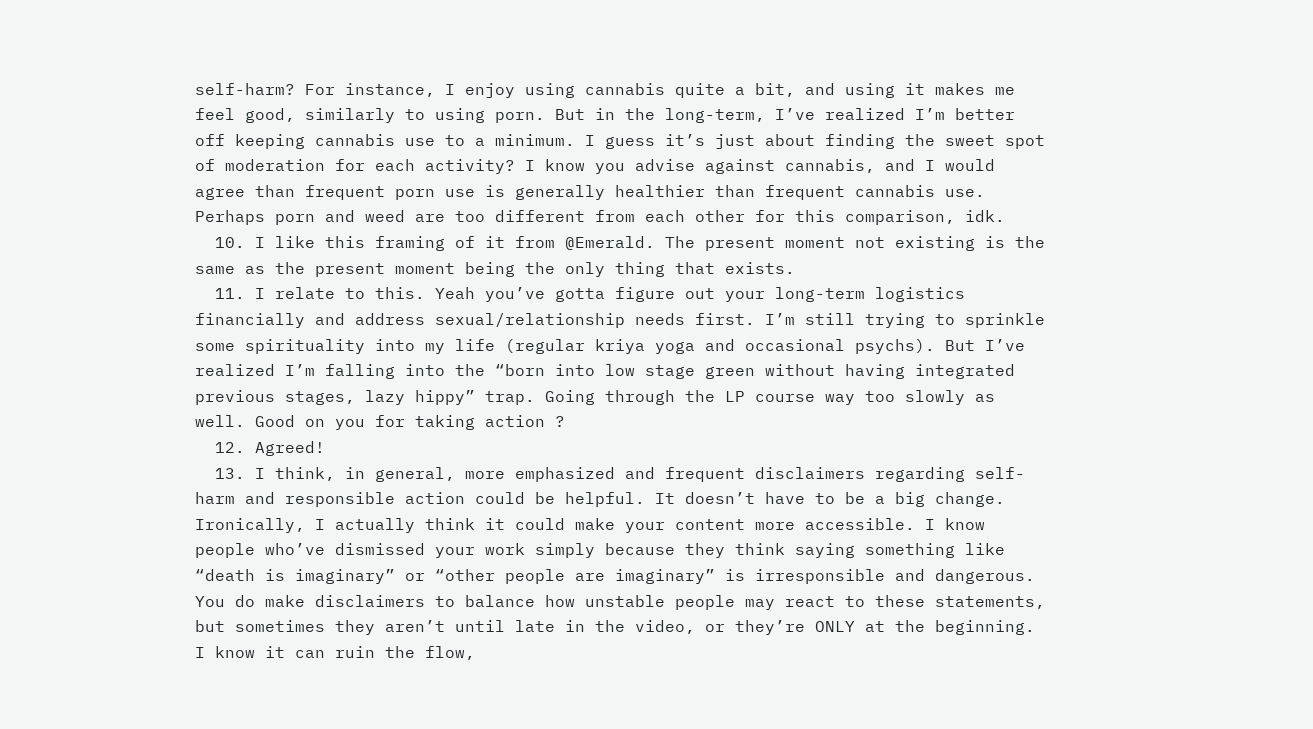self-harm? For instance, I enjoy using cannabis quite a bit, and using it makes me feel good, similarly to using porn. But in the long-term, I’ve realized I’m better off keeping cannabis use to a minimum. I guess it’s just about finding the sweet spot of moderation for each activity? I know you advise against cannabis, and I would agree than frequent porn use is generally healthier than frequent cannabis use. Perhaps porn and weed are too different from each other for this comparison, idk.
  10. I like this framing of it from @Emerald. The present moment not existing is the same as the present moment being the only thing that exists.
  11. I relate to this. Yeah you’ve gotta figure out your long-term logistics financially and address sexual/relationship needs first. I’m still trying to sprinkle some spirituality into my life (regular kriya yoga and occasional psychs). But I’ve realized I’m falling into the “born into low stage green without having integrated previous stages, lazy hippy” trap. Going through the LP course way too slowly as well. Good on you for taking action ?
  12. Agreed!
  13. I think, in general, more emphasized and frequent disclaimers regarding self-harm and responsible action could be helpful. It doesn’t have to be a big change. Ironically, I actually think it could make your content more accessible. I know people who’ve dismissed your work simply because they think saying something like “death is imaginary” or “other people are imaginary” is irresponsible and dangerous. You do make disclaimers to balance how unstable people may react to these statements, but sometimes they aren’t until late in the video, or they’re ONLY at the beginning. I know it can ruin the flow,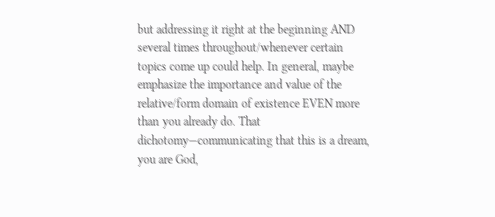but addressing it right at the beginning AND several times throughout/whenever certain topics come up could help. In general, maybe emphasize the importance and value of the relative/form domain of existence EVEN more than you already do. That dichotomy—communicating that this is a dream, you are God,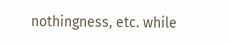nothingness, etc. while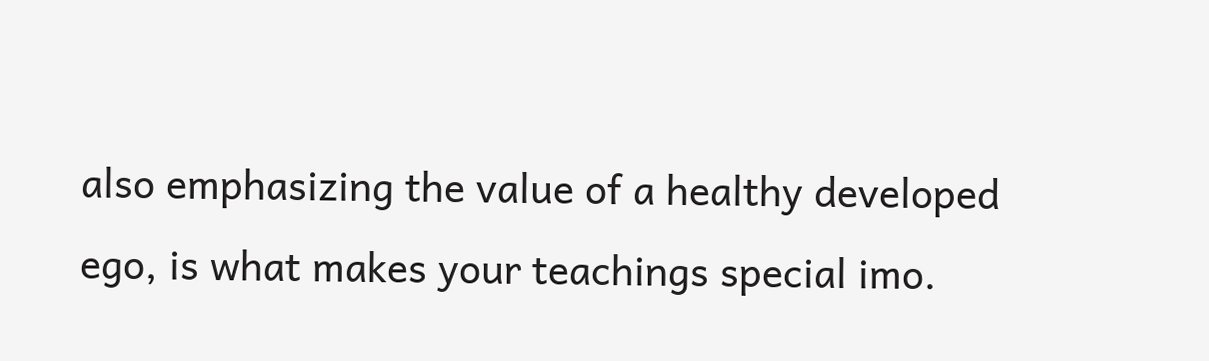also emphasizing the value of a healthy developed ego, is what makes your teachings special imo.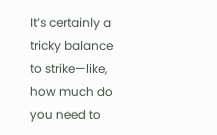It’s certainly a tricky balance to strike—like, how much do you need to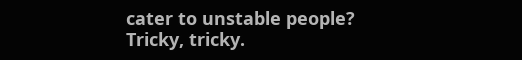cater to unstable people? Tricky, tricky.